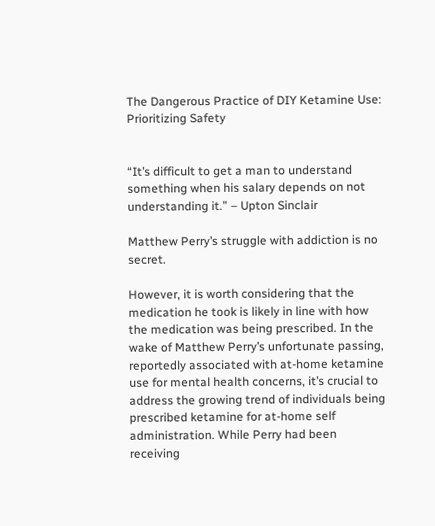The Dangerous Practice of DIY Ketamine Use: Prioritizing Safety


“It’s difficult to get a man to understand something when his salary depends on not understanding it.” – Upton Sinclair

Matthew Perry’s struggle with addiction is no secret.

However, it is worth considering that the medication he took is likely in line with how the medication was being prescribed. In the wake of Matthew Perry’s unfortunate passing, reportedly associated with at-home ketamine use for mental health concerns, it’s crucial to address the growing trend of individuals being prescribed ketamine for at-home self administration. While Perry had been receiving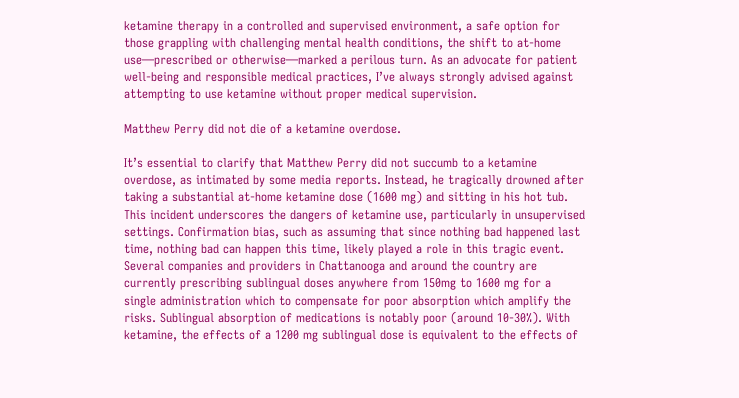ketamine therapy in a controlled and supervised environment, a safe option for those grappling with challenging mental health conditions, the shift to at-home use—prescribed or otherwise—marked a perilous turn. As an advocate for patient well-being and responsible medical practices, I’ve always strongly advised against attempting to use ketamine without proper medical supervision.

Matthew Perry did not die of a ketamine overdose.

It’s essential to clarify that Matthew Perry did not succumb to a ketamine overdose, as intimated by some media reports. Instead, he tragically drowned after taking a substantial at-home ketamine dose (1600 mg) and sitting in his hot tub. This incident underscores the dangers of ketamine use, particularly in unsupervised settings. Confirmation bias, such as assuming that since nothing bad happened last time, nothing bad can happen this time, likely played a role in this tragic event. Several companies and providers in Chattanooga and around the country are currently prescribing sublingual doses anywhere from 150mg to 1600 mg for a single administration which to compensate for poor absorption which amplify the risks. Sublingual absorption of medications is notably poor (around 10-30%). With ketamine, the effects of a 1200 mg sublingual dose is equivalent to the effects of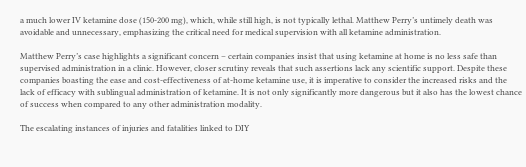a much lower IV ketamine dose (150-200 mg), which, while still high, is not typically lethal. Matthew Perry’s untimely death was avoidable and unnecessary, emphasizing the critical need for medical supervision with all ketamine administration.

Matthew Perry’s case highlights a significant concern – certain companies insist that using ketamine at home is no less safe than supervised administration in a clinic. However, closer scrutiny reveals that such assertions lack any scientific support. Despite these companies boasting the ease and cost-effectiveness of at-home ketamine use, it is imperative to consider the increased risks and the lack of efficacy with sublingual administration of ketamine. It is not only significantly more dangerous but it also has the lowest chance of success when compared to any other administration modality.

The escalating instances of injuries and fatalities linked to DIY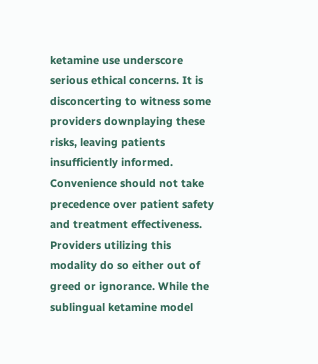ketamine use underscore serious ethical concerns. It is disconcerting to witness some providers downplaying these risks, leaving patients insufficiently informed. Convenience should not take precedence over patient safety and treatment effectiveness. Providers utilizing this modality do so either out of greed or ignorance. While the sublingual ketamine model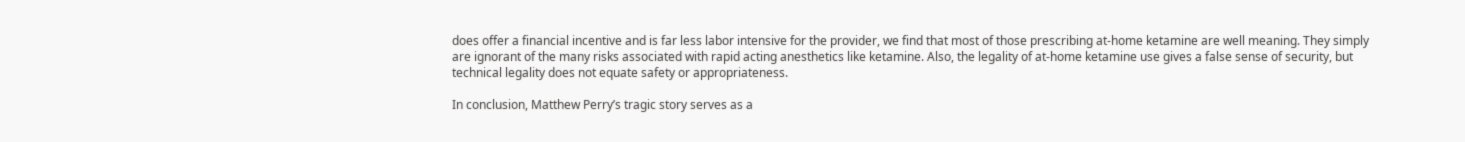does offer a financial incentive and is far less labor intensive for the provider, we find that most of those prescribing at-home ketamine are well meaning. They simply are ignorant of the many risks associated with rapid acting anesthetics like ketamine. Also, the legality of at-home ketamine use gives a false sense of security, but technical legality does not equate safety or appropriateness.

In conclusion, Matthew Perry’s tragic story serves as a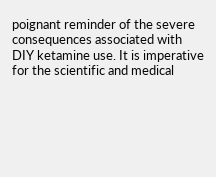poignant reminder of the severe consequences associated with DIY ketamine use. It is imperative for the scientific and medical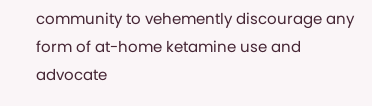community to vehemently discourage any form of at-home ketamine use and advocate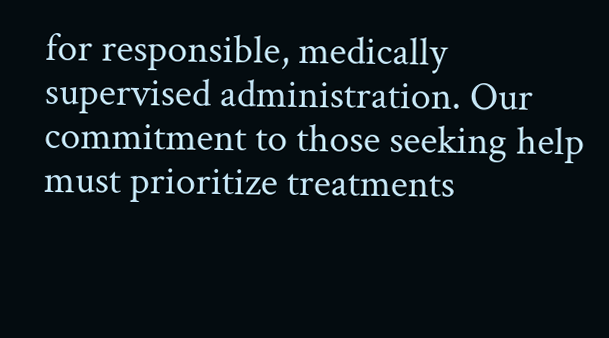for responsible, medically supervised administration. Our commitment to those seeking help must prioritize treatments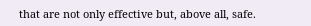that are not only effective but, above all, safe.